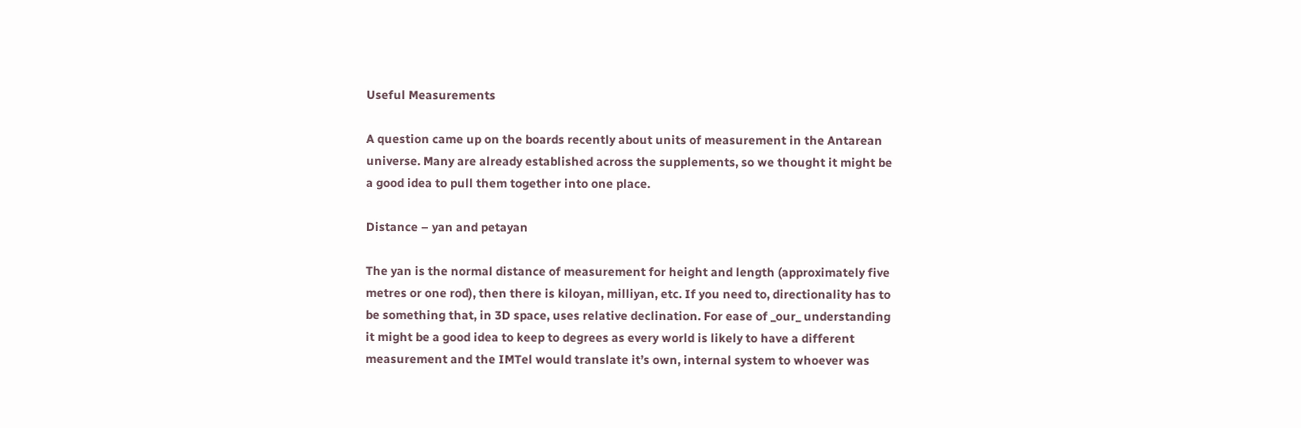Useful Measurements

A question came up on the boards recently about units of measurement in the Antarean universe. Many are already established across the supplements, so we thought it might be a good idea to pull them together into one place.

Distance – yan and petayan

The yan is the normal distance of measurement for height and length (approximately five metres or one rod), then there is kiloyan, milliyan, etc. If you need to, directionality has to be something that, in 3D space, uses relative declination. For ease of _our_ understanding it might be a good idea to keep to degrees as every world is likely to have a different measurement and the IMTel would translate it’s own, internal system to whoever was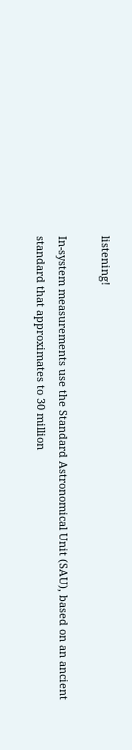listening!

In-system measurements use the Standard Astronomical Unit (SAU), based on an ancient standard that approximates to 30 million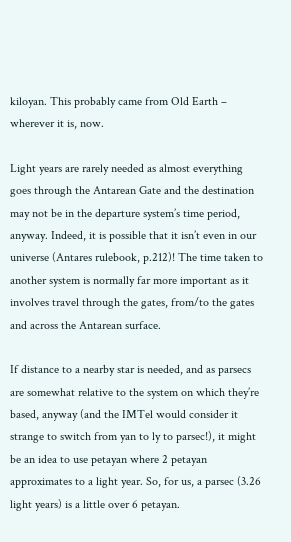kiloyan. This probably came from Old Earth – wherever it is, now.

Light years are rarely needed as almost everything goes through the Antarean Gate and the destination may not be in the departure system’s time period, anyway. Indeed, it is possible that it isn’t even in our universe (Antares rulebook, p.212)! The time taken to another system is normally far more important as it involves travel through the gates, from/to the gates and across the Antarean surface.

If distance to a nearby star is needed, and as parsecs are somewhat relative to the system on which they’re based, anyway (and the IMTel would consider it strange to switch from yan to ly to parsec!), it might be an idea to use petayan where 2 petayan approximates to a light year. So, for us, a parsec (3.26 light years) is a little over 6 petayan.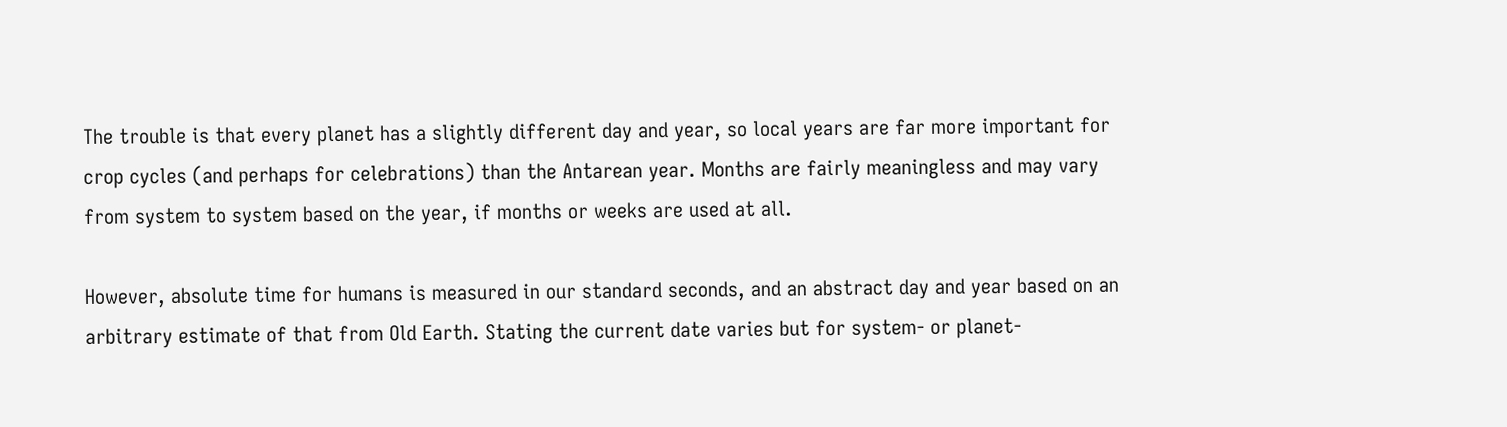The trouble is that every planet has a slightly different day and year, so local years are far more important for crop cycles (and perhaps for celebrations) than the Antarean year. Months are fairly meaningless and may vary from system to system based on the year, if months or weeks are used at all.

However, absolute time for humans is measured in our standard seconds, and an abstract day and year based on an arbitrary estimate of that from Old Earth. Stating the current date varies but for system- or planet-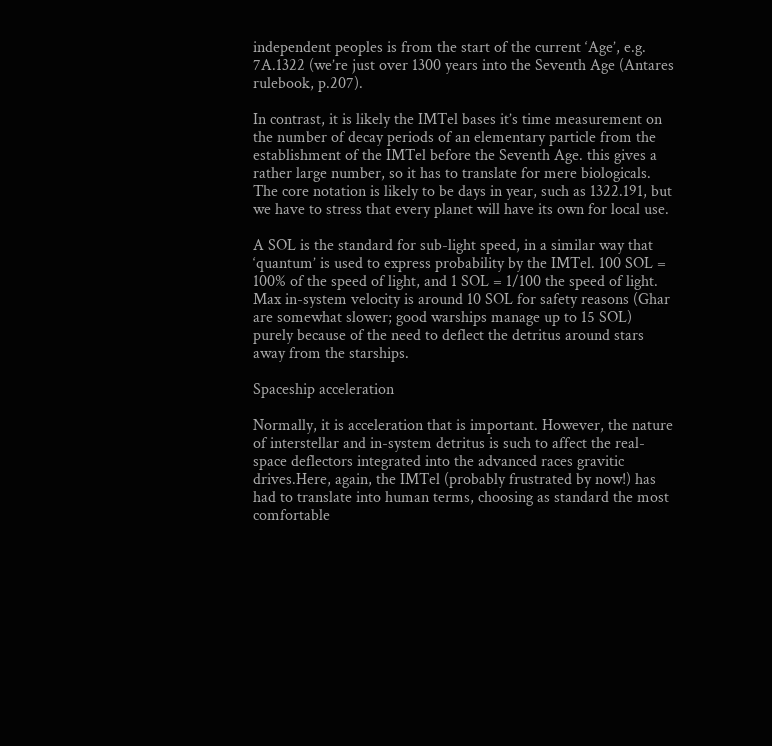independent peoples is from the start of the current ‘Age’, e.g. 7A.1322 (we’re just over 1300 years into the Seventh Age (Antares rulebook, p.207).

In contrast, it is likely the IMTel bases it’s time measurement on the number of decay periods of an elementary particle from the establishment of the IMTel before the Seventh Age. this gives a rather large number, so it has to translate for mere biologicals.  The core notation is likely to be days in year, such as 1322.191, but we have to stress that every planet will have its own for local use.

A SOL is the standard for sub-light speed, in a similar way that ‘quantum’ is used to express probability by the IMTel. 100 SOL = 100% of the speed of light, and 1 SOL = 1/100 the speed of light. Max in-system velocity is around 10 SOL for safety reasons (Ghar are somewhat slower; good warships manage up to 15 SOL) purely because of the need to deflect the detritus around stars away from the starships.

Spaceship acceleration

Normally, it is acceleration that is important. However, the nature of interstellar and in-system detritus is such to affect the real-space deflectors integrated into the advanced races gravitic drives.Here, again, the IMTel (probably frustrated by now!) has had to translate into human terms, choosing as standard the most comfortable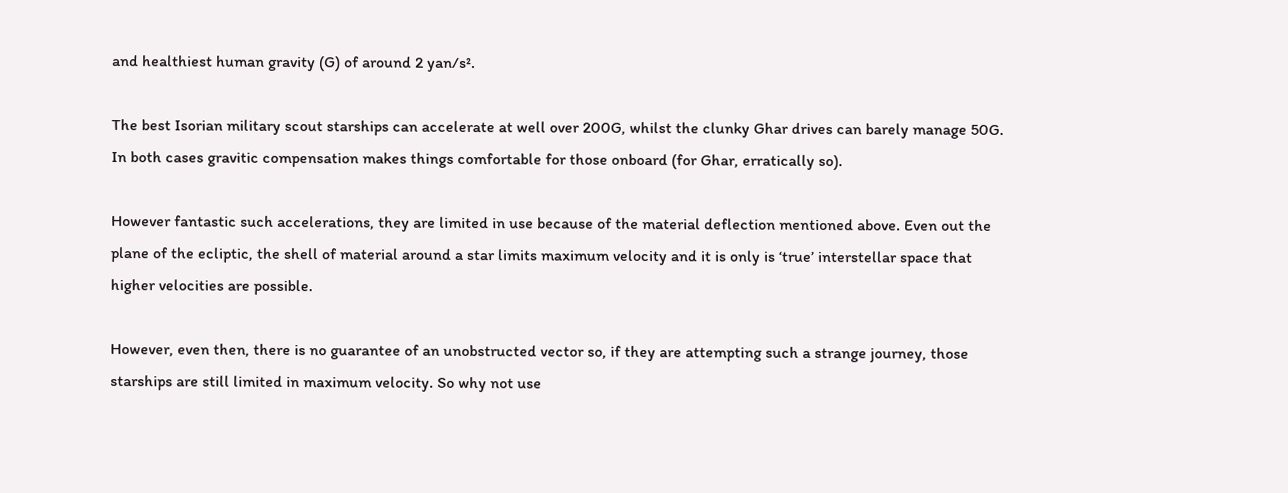and healthiest human gravity (G) of around 2 yan/s².

The best Isorian military scout starships can accelerate at well over 200G, whilst the clunky Ghar drives can barely manage 50G. In both cases gravitic compensation makes things comfortable for those onboard (for Ghar, erratically so).

However fantastic such accelerations, they are limited in use because of the material deflection mentioned above. Even out the plane of the ecliptic, the shell of material around a star limits maximum velocity and it is only is ‘true’ interstellar space that higher velocities are possible.

However, even then, there is no guarantee of an unobstructed vector so, if they are attempting such a strange journey, those starships are still limited in maximum velocity. So why not use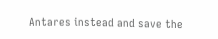Antares instead and save the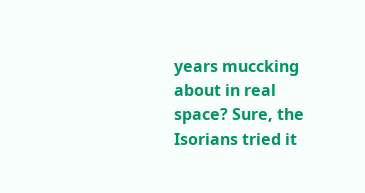years muccking about in real space? Sure, the Isorians tried it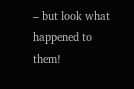– but look what happened to them!